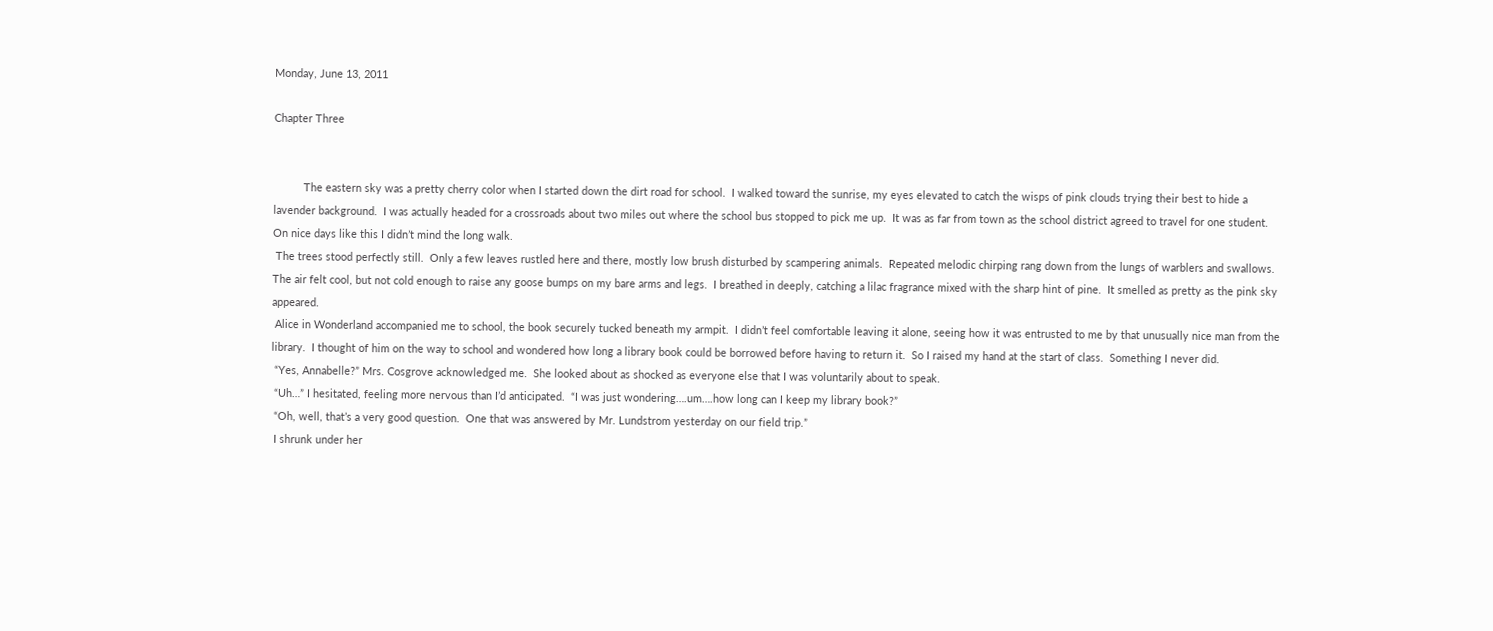Monday, June 13, 2011

Chapter Three


          The eastern sky was a pretty cherry color when I started down the dirt road for school.  I walked toward the sunrise, my eyes elevated to catch the wisps of pink clouds trying their best to hide a lavender background.  I was actually headed for a crossroads about two miles out where the school bus stopped to pick me up.  It was as far from town as the school district agreed to travel for one student.  On nice days like this I didn’t mind the long walk.
 The trees stood perfectly still.  Only a few leaves rustled here and there, mostly low brush disturbed by scampering animals.  Repeated melodic chirping rang down from the lungs of warblers and swallows.  The air felt cool, but not cold enough to raise any goose bumps on my bare arms and legs.  I breathed in deeply, catching a lilac fragrance mixed with the sharp hint of pine.  It smelled as pretty as the pink sky appeared.
 Alice in Wonderland accompanied me to school, the book securely tucked beneath my armpit.  I didn’t feel comfortable leaving it alone, seeing how it was entrusted to me by that unusually nice man from the library.  I thought of him on the way to school and wondered how long a library book could be borrowed before having to return it.  So I raised my hand at the start of class.  Something I never did.
 “Yes, Annabelle?” Mrs. Cosgrove acknowledged me.  She looked about as shocked as everyone else that I was voluntarily about to speak.
 “Uh…” I hesitated, feeling more nervous than I’d anticipated.  “I was just wondering….um….how long can I keep my library book?”
 “Oh, well, that’s a very good question.  One that was answered by Mr. Lundstrom yesterday on our field trip.”
 I shrunk under her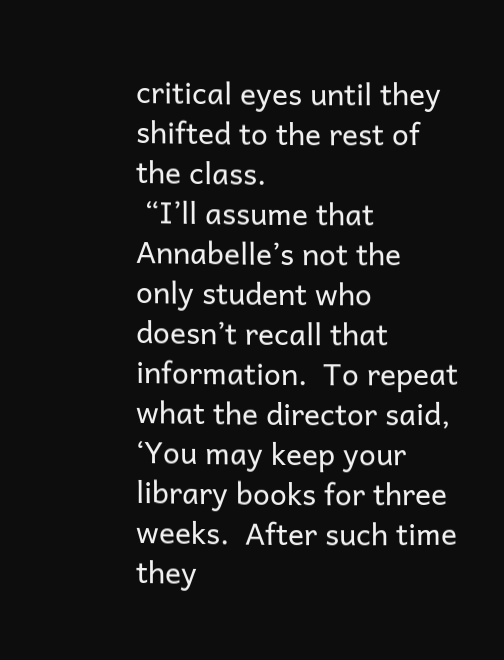critical eyes until they shifted to the rest of the class.
 “I’ll assume that Annabelle’s not the only student who doesn’t recall that information.  To repeat what the director said, ‘You may keep your library books for three weeks.  After such time they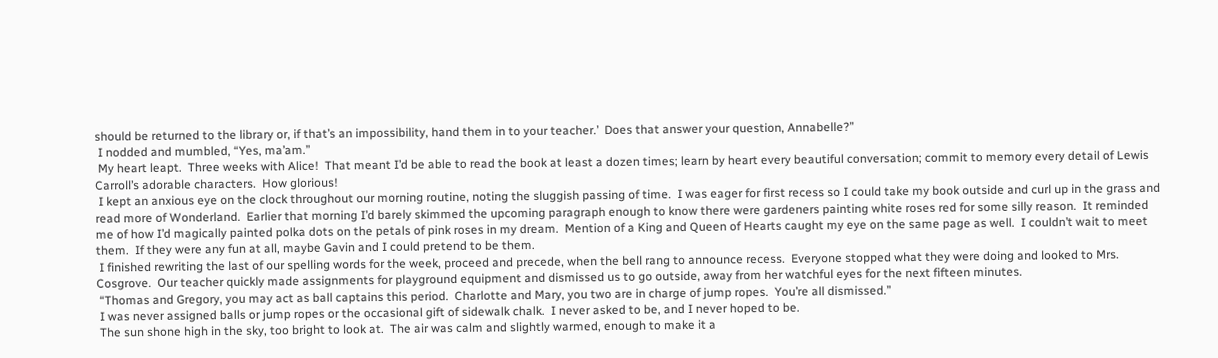should be returned to the library or, if that’s an impossibility, hand them in to your teacher.’  Does that answer your question, Annabelle?”
 I nodded and mumbled, “Yes, ma’am.”
 My heart leapt.  Three weeks with Alice!  That meant I’d be able to read the book at least a dozen times; learn by heart every beautiful conversation; commit to memory every detail of Lewis Carroll’s adorable characters.  How glorious!
 I kept an anxious eye on the clock throughout our morning routine, noting the sluggish passing of time.  I was eager for first recess so I could take my book outside and curl up in the grass and read more of Wonderland.  Earlier that morning I’d barely skimmed the upcoming paragraph enough to know there were gardeners painting white roses red for some silly reason.  It reminded me of how I’d magically painted polka dots on the petals of pink roses in my dream.  Mention of a King and Queen of Hearts caught my eye on the same page as well.  I couldn’t wait to meet them.  If they were any fun at all, maybe Gavin and I could pretend to be them.
 I finished rewriting the last of our spelling words for the week, proceed and precede, when the bell rang to announce recess.  Everyone stopped what they were doing and looked to Mrs. Cosgrove.  Our teacher quickly made assignments for playground equipment and dismissed us to go outside, away from her watchful eyes for the next fifteen minutes.
 “Thomas and Gregory, you may act as ball captains this period.  Charlotte and Mary, you two are in charge of jump ropes.  You’re all dismissed.”
 I was never assigned balls or jump ropes or the occasional gift of sidewalk chalk.  I never asked to be, and I never hoped to be.
 The sun shone high in the sky, too bright to look at.  The air was calm and slightly warmed, enough to make it a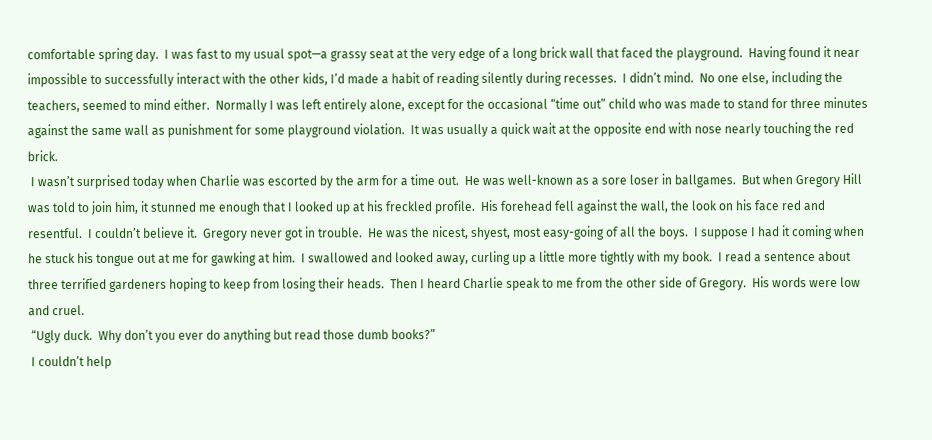comfortable spring day.  I was fast to my usual spot—a grassy seat at the very edge of a long brick wall that faced the playground.  Having found it near impossible to successfully interact with the other kids, I’d made a habit of reading silently during recesses.  I didn’t mind.  No one else, including the teachers, seemed to mind either.  Normally I was left entirely alone, except for the occasional “time out” child who was made to stand for three minutes against the same wall as punishment for some playground violation.  It was usually a quick wait at the opposite end with nose nearly touching the red brick.
 I wasn’t surprised today when Charlie was escorted by the arm for a time out.  He was well-known as a sore loser in ballgames.  But when Gregory Hill was told to join him, it stunned me enough that I looked up at his freckled profile.  His forehead fell against the wall, the look on his face red and resentful.  I couldn’t believe it.  Gregory never got in trouble.  He was the nicest, shyest, most easy-going of all the boys.  I suppose I had it coming when he stuck his tongue out at me for gawking at him.  I swallowed and looked away, curling up a little more tightly with my book.  I read a sentence about three terrified gardeners hoping to keep from losing their heads.  Then I heard Charlie speak to me from the other side of Gregory.  His words were low and cruel.
 “Ugly duck.  Why don’t you ever do anything but read those dumb books?”
 I couldn’t help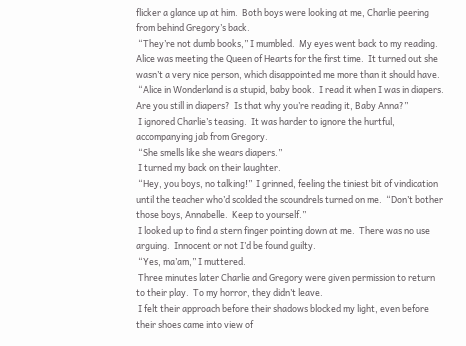flicker a glance up at him.  Both boys were looking at me, Charlie peering from behind Gregory’s back.
 “They’re not dumb books,” I mumbled.  My eyes went back to my reading.  Alice was meeting the Queen of Hearts for the first time.  It turned out she wasn’t a very nice person, which disappointed me more than it should have.
 “Alice in Wonderland is a stupid, baby book.  I read it when I was in diapers.  Are you still in diapers?  Is that why you’re reading it, Baby Anna?”
 I ignored Charlie’s teasing.  It was harder to ignore the hurtful, accompanying jab from Gregory.
 “She smells like she wears diapers.”
 I turned my back on their laughter.
 “Hey, you boys, no talking!”  I grinned, feeling the tiniest bit of vindication until the teacher who’d scolded the scoundrels turned on me.  “Don’t bother those boys, Annabelle.  Keep to yourself.”
 I looked up to find a stern finger pointing down at me.  There was no use arguing.  Innocent or not I’d be found guilty.
 “Yes, ma’am,” I muttered.
 Three minutes later Charlie and Gregory were given permission to return to their play.  To my horror, they didn’t leave.
 I felt their approach before their shadows blocked my light, even before their shoes came into view of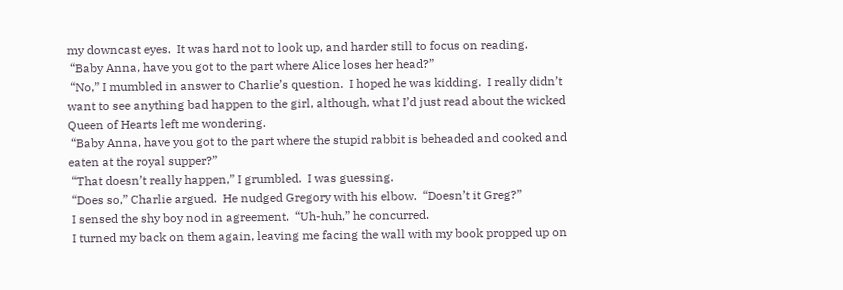my downcast eyes.  It was hard not to look up, and harder still to focus on reading.
 “Baby Anna, have you got to the part where Alice loses her head?”
 “No,” I mumbled in answer to Charlie’s question.  I hoped he was kidding.  I really didn’t want to see anything bad happen to the girl, although, what I’d just read about the wicked Queen of Hearts left me wondering.
 “Baby Anna, have you got to the part where the stupid rabbit is beheaded and cooked and eaten at the royal supper?”
 “That doesn’t really happen,” I grumbled.  I was guessing.
 “Does so,” Charlie argued.  He nudged Gregory with his elbow.  “Doesn’t it Greg?”
 I sensed the shy boy nod in agreement.  “Uh-huh,” he concurred.
 I turned my back on them again, leaving me facing the wall with my book propped up on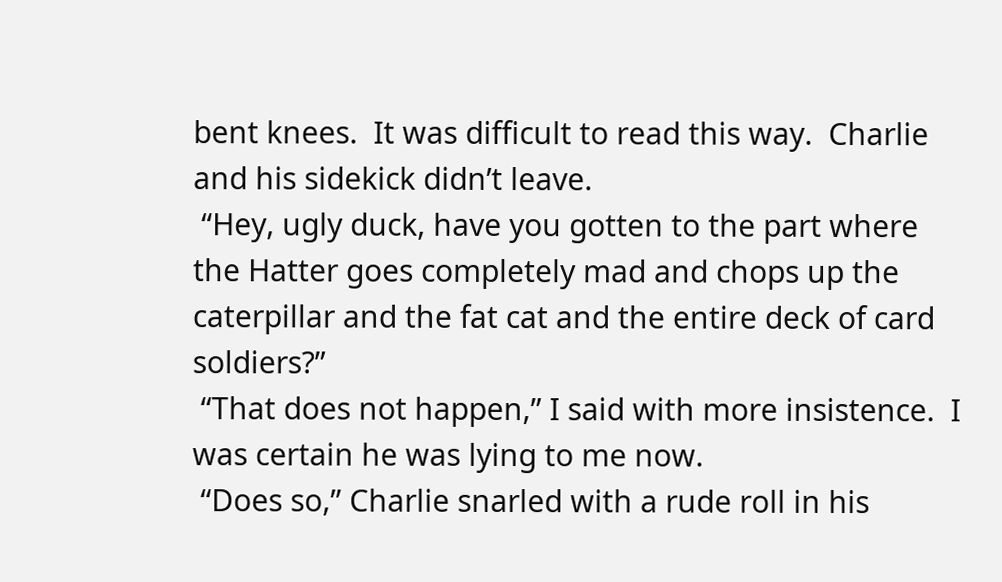bent knees.  It was difficult to read this way.  Charlie and his sidekick didn’t leave.
 “Hey, ugly duck, have you gotten to the part where the Hatter goes completely mad and chops up the caterpillar and the fat cat and the entire deck of card soldiers?”
 “That does not happen,” I said with more insistence.  I was certain he was lying to me now.
 “Does so,” Charlie snarled with a rude roll in his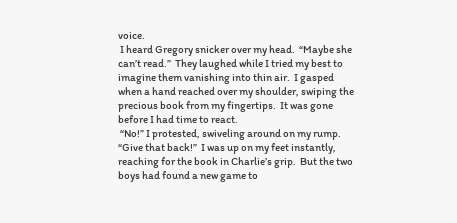voice.
 I heard Gregory snicker over my head.  “Maybe she can’t read.”  They laughed while I tried my best to imagine them vanishing into thin air.  I gasped when a hand reached over my shoulder, swiping the precious book from my fingertips.  It was gone before I had time to react.
 “No!” I protested, swiveling around on my rump.  “Give that back!”  I was up on my feet instantly, reaching for the book in Charlie’s grip.  But the two boys had found a new game to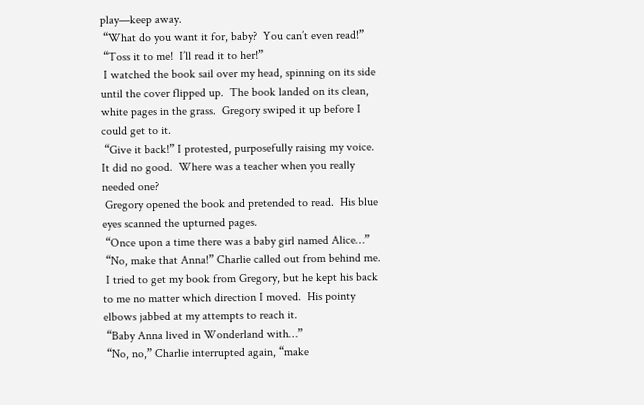play—keep away.
 “What do you want it for, baby?  You can’t even read!”
 “Toss it to me!  I’ll read it to her!”
 I watched the book sail over my head, spinning on its side until the cover flipped up.  The book landed on its clean, white pages in the grass.  Gregory swiped it up before I could get to it.
 “Give it back!” I protested, purposefully raising my voice.  It did no good.  Where was a teacher when you really needed one?
 Gregory opened the book and pretended to read.  His blue eyes scanned the upturned pages.
 “Once upon a time there was a baby girl named Alice…”
 “No, make that Anna!” Charlie called out from behind me.
 I tried to get my book from Gregory, but he kept his back to me no matter which direction I moved.  His pointy elbows jabbed at my attempts to reach it.
 “Baby Anna lived in Wonderland with…”
 “No, no,” Charlie interrupted again, “make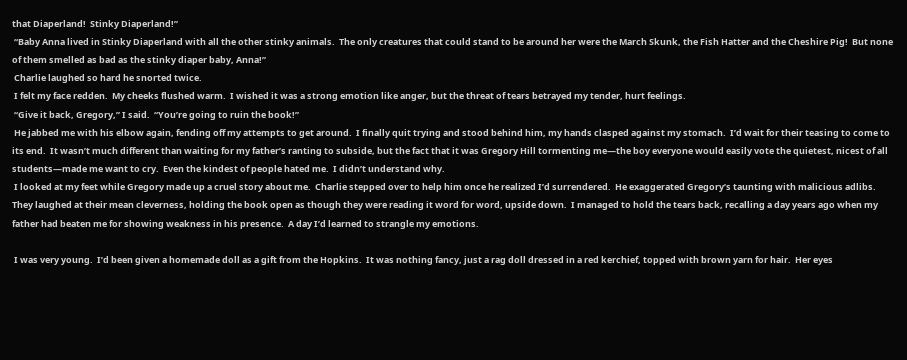that Diaperland!  Stinky Diaperland!”
 “Baby Anna lived in Stinky Diaperland with all the other stinky animals.  The only creatures that could stand to be around her were the March Skunk, the Fish Hatter and the Cheshire Pig!  But none of them smelled as bad as the stinky diaper baby, Anna!”
 Charlie laughed so hard he snorted twice.
 I felt my face redden.  My cheeks flushed warm.  I wished it was a strong emotion like anger, but the threat of tears betrayed my tender, hurt feelings.
 “Give it back, Gregory,” I said.  “You’re going to ruin the book!”
 He jabbed me with his elbow again, fending off my attempts to get around.  I finally quit trying and stood behind him, my hands clasped against my stomach.  I’d wait for their teasing to come to its end.  It wasn’t much different than waiting for my father’s ranting to subside, but the fact that it was Gregory Hill tormenting me—the boy everyone would easily vote the quietest, nicest of all students—made me want to cry.  Even the kindest of people hated me.  I didn’t understand why.
 I looked at my feet while Gregory made up a cruel story about me.  Charlie stepped over to help him once he realized I’d surrendered.  He exaggerated Gregory’s taunting with malicious adlibs.  They laughed at their mean cleverness, holding the book open as though they were reading it word for word, upside down.  I managed to hold the tears back, recalling a day years ago when my father had beaten me for showing weakness in his presence.  A day I’d learned to strangle my emotions.

 I was very young.  I’d been given a homemade doll as a gift from the Hopkins.  It was nothing fancy, just a rag doll dressed in a red kerchief, topped with brown yarn for hair.  Her eyes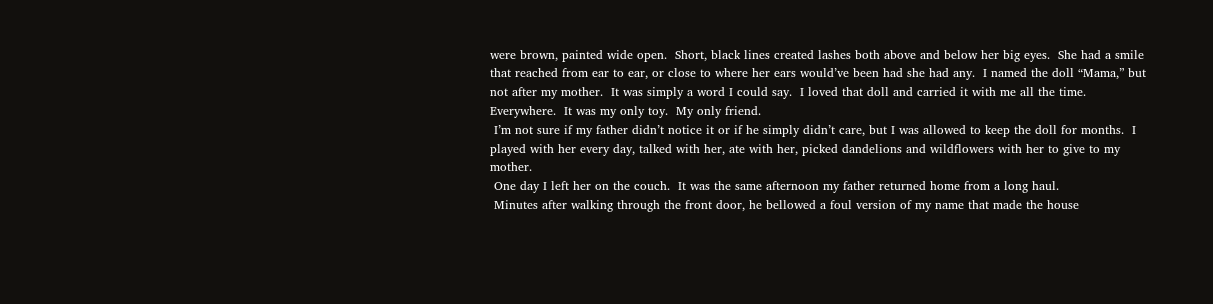were brown, painted wide open.  Short, black lines created lashes both above and below her big eyes.  She had a smile that reached from ear to ear, or close to where her ears would’ve been had she had any.  I named the doll “Mama,” but not after my mother.  It was simply a word I could say.  I loved that doll and carried it with me all the time.  Everywhere.  It was my only toy.  My only friend.
 I’m not sure if my father didn’t notice it or if he simply didn’t care, but I was allowed to keep the doll for months.  I played with her every day, talked with her, ate with her, picked dandelions and wildflowers with her to give to my mother.
 One day I left her on the couch.  It was the same afternoon my father returned home from a long haul.
 Minutes after walking through the front door, he bellowed a foul version of my name that made the house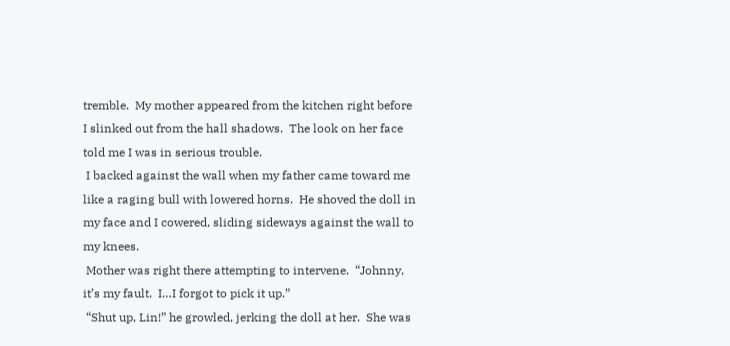tremble.  My mother appeared from the kitchen right before I slinked out from the hall shadows.  The look on her face told me I was in serious trouble.
 I backed against the wall when my father came toward me like a raging bull with lowered horns.  He shoved the doll in my face and I cowered, sliding sideways against the wall to my knees.
 Mother was right there attempting to intervene.  “Johnny, it’s my fault.  I…I forgot to pick it up.”
 “Shut up, Lin!” he growled, jerking the doll at her.  She was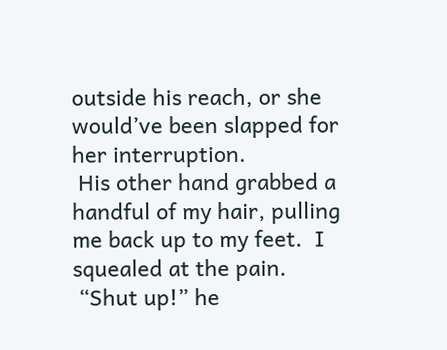outside his reach, or she would’ve been slapped for her interruption.
 His other hand grabbed a handful of my hair, pulling me back up to my feet.  I squealed at the pain.
 “Shut up!” he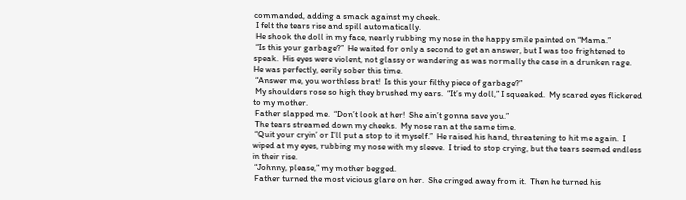commanded, adding a smack against my cheek.
 I felt the tears rise and spill automatically.
 He shook the doll in my face, nearly rubbing my nose in the happy smile painted on “Mama.”
 “Is this your garbage?”  He waited for only a second to get an answer, but I was too frightened to speak.  His eyes were violent, not glassy or wandering as was normally the case in a drunken rage.  He was perfectly, eerily sober this time.
 “Answer me, you worthless brat!  Is this your filthy piece of garbage?”
 My shoulders rose so high they brushed my ears.  “It’s my doll,” I squeaked.  My scared eyes flickered to my mother.
 Father slapped me.  “Don’t look at her!  She ain’t gonna save you.”
 The tears streamed down my cheeks.  My nose ran at the same time.
 “Quit your cryin’ or I’ll put a stop to it myself.”  He raised his hand, threatening to hit me again.  I wiped at my eyes, rubbing my nose with my sleeve.  I tried to stop crying, but the tears seemed endless in their rise.
 “Johnny, please,” my mother begged.
 Father turned the most vicious glare on her.  She cringed away from it.  Then he turned his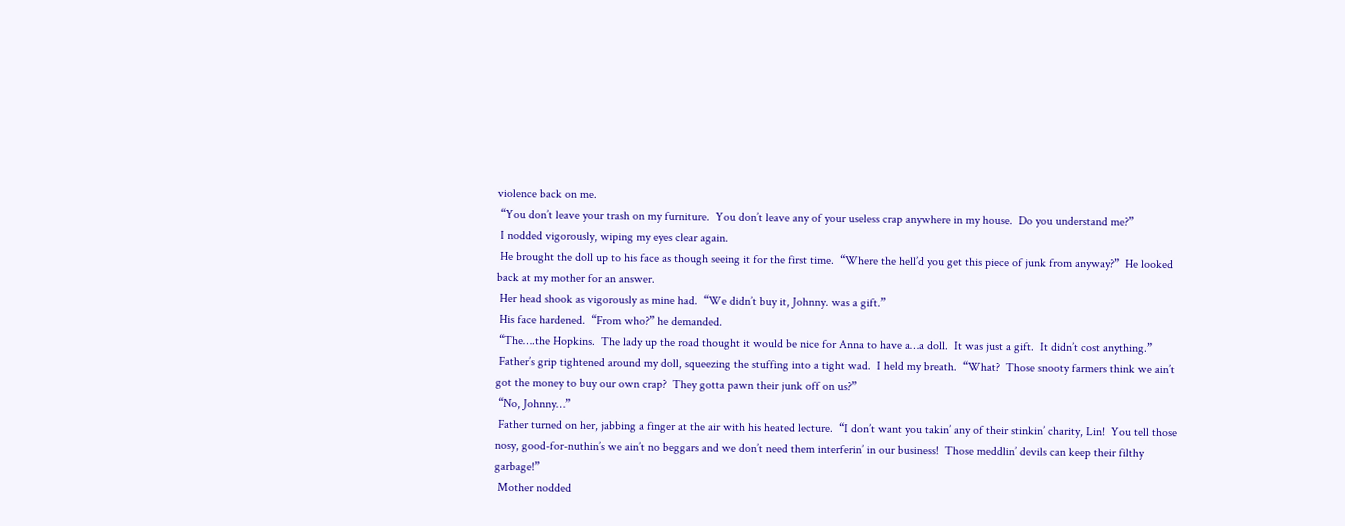violence back on me.
 “You don’t leave your trash on my furniture.  You don’t leave any of your useless crap anywhere in my house.  Do you understand me?”
 I nodded vigorously, wiping my eyes clear again.
 He brought the doll up to his face as though seeing it for the first time.  “Where the hell’d you get this piece of junk from anyway?”  He looked back at my mother for an answer.
 Her head shook as vigorously as mine had.  “We didn’t buy it, Johnny. was a gift.”
 His face hardened.  “From who?” he demanded.
 “The….the Hopkins.  The lady up the road thought it would be nice for Anna to have a…a doll.  It was just a gift.  It didn’t cost anything.”
 Father’s grip tightened around my doll, squeezing the stuffing into a tight wad.  I held my breath.  “What?  Those snooty farmers think we ain’t got the money to buy our own crap?  They gotta pawn their junk off on us?”
 “No, Johnny…”
 Father turned on her, jabbing a finger at the air with his heated lecture.  “I don’t want you takin’ any of their stinkin’ charity, Lin!  You tell those nosy, good-for-nuthin’s we ain’t no beggars and we don’t need them interferin’ in our business!  Those meddlin’ devils can keep their filthy garbage!”
 Mother nodded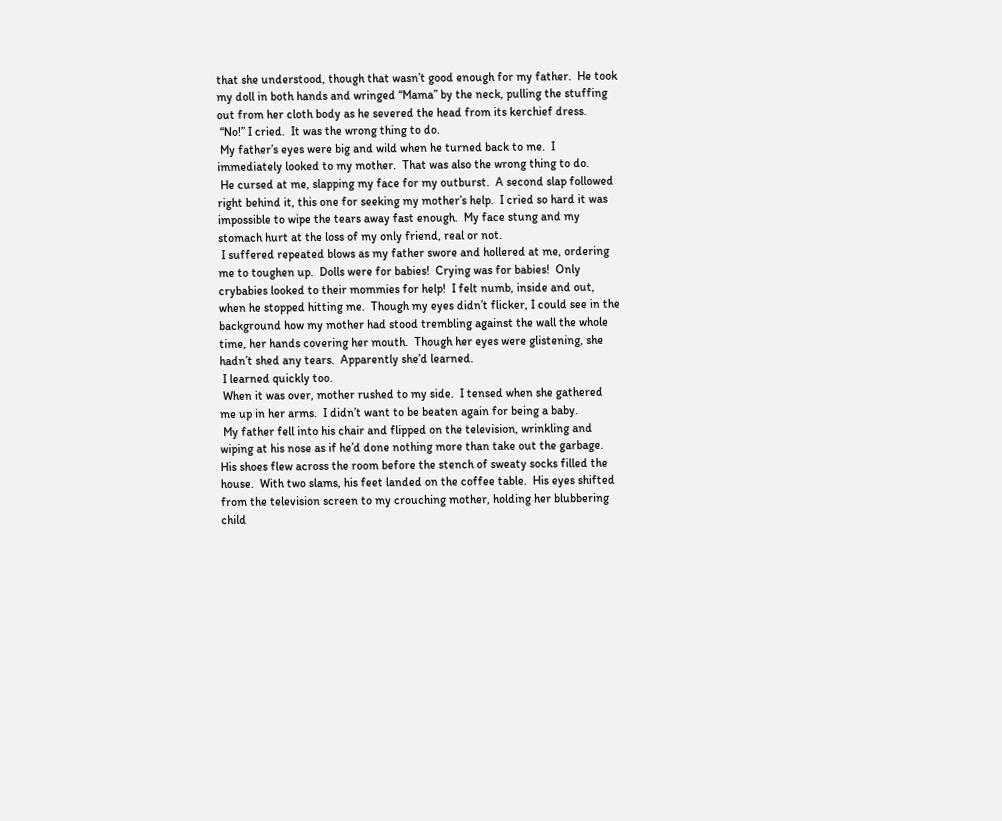that she understood, though that wasn’t good enough for my father.  He took my doll in both hands and wringed “Mama” by the neck, pulling the stuffing out from her cloth body as he severed the head from its kerchief dress.
 “No!” I cried.  It was the wrong thing to do.
 My father’s eyes were big and wild when he turned back to me.  I immediately looked to my mother.  That was also the wrong thing to do.
 He cursed at me, slapping my face for my outburst.  A second slap followed right behind it, this one for seeking my mother’s help.  I cried so hard it was impossible to wipe the tears away fast enough.  My face stung and my stomach hurt at the loss of my only friend, real or not.
 I suffered repeated blows as my father swore and hollered at me, ordering me to toughen up.  Dolls were for babies!  Crying was for babies!  Only crybabies looked to their mommies for help!  I felt numb, inside and out, when he stopped hitting me.  Though my eyes didn’t flicker, I could see in the background how my mother had stood trembling against the wall the whole time, her hands covering her mouth.  Though her eyes were glistening, she hadn’t shed any tears.  Apparently she’d learned.
 I learned quickly too.
 When it was over, mother rushed to my side.  I tensed when she gathered me up in her arms.  I didn’t want to be beaten again for being a baby.
 My father fell into his chair and flipped on the television, wrinkling and wiping at his nose as if he’d done nothing more than take out the garbage.  His shoes flew across the room before the stench of sweaty socks filled the house.  With two slams, his feet landed on the coffee table.  His eyes shifted from the television screen to my crouching mother, holding her blubbering child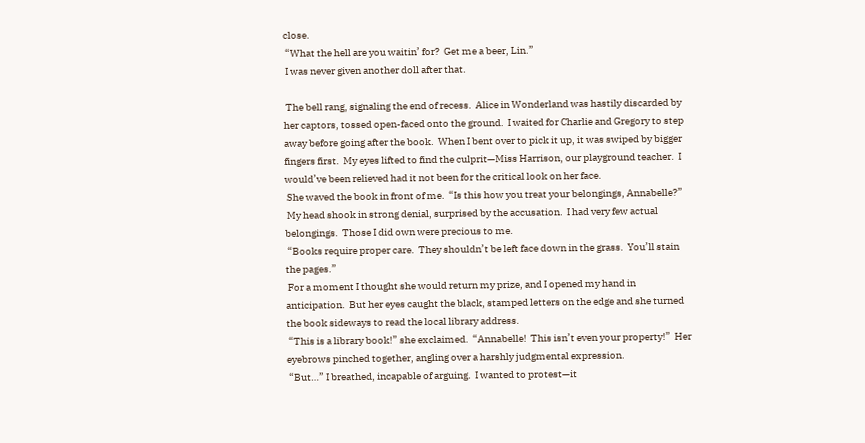close.
 “What the hell are you waitin’ for?  Get me a beer, Lin.”
 I was never given another doll after that.

 The bell rang, signaling the end of recess.  Alice in Wonderland was hastily discarded by her captors, tossed open-faced onto the ground.  I waited for Charlie and Gregory to step away before going after the book.  When I bent over to pick it up, it was swiped by bigger fingers first.  My eyes lifted to find the culprit—Miss Harrison, our playground teacher.  I would’ve been relieved had it not been for the critical look on her face.
 She waved the book in front of me.  “Is this how you treat your belongings, Annabelle?”
 My head shook in strong denial, surprised by the accusation.  I had very few actual belongings.  Those I did own were precious to me.
 “Books require proper care.  They shouldn’t be left face down in the grass.  You’ll stain the pages.”
 For a moment I thought she would return my prize, and I opened my hand in anticipation.  But her eyes caught the black, stamped letters on the edge and she turned the book sideways to read the local library address.
 “This is a library book!” she exclaimed.  “Annabelle!  This isn’t even your property!”  Her eyebrows pinched together, angling over a harshly judgmental expression.
 “But…” I breathed, incapable of arguing.  I wanted to protest—it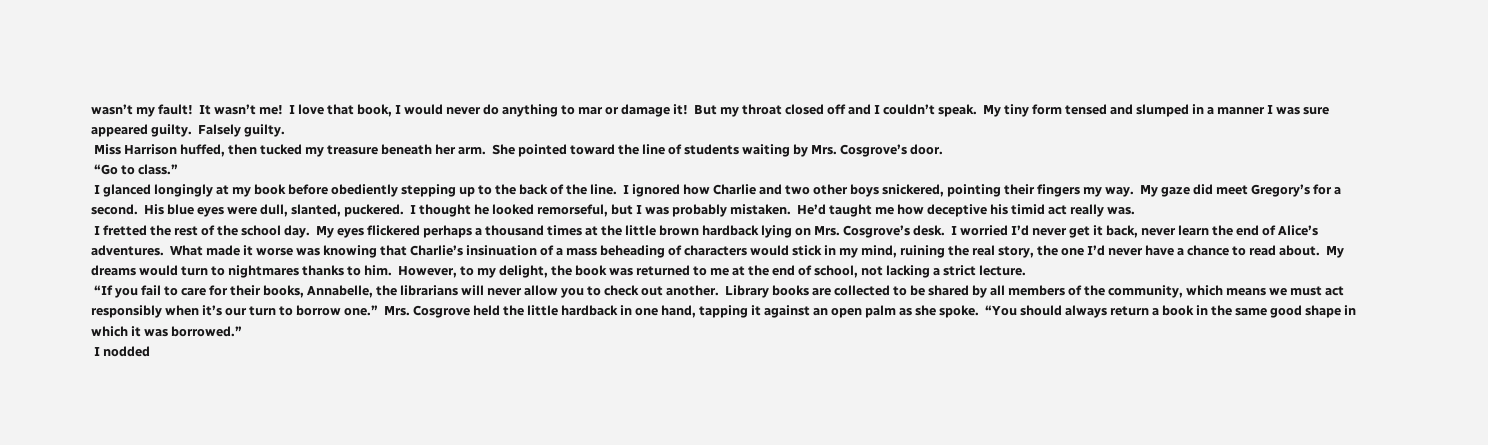wasn’t my fault!  It wasn’t me!  I love that book, I would never do anything to mar or damage it!  But my throat closed off and I couldn’t speak.  My tiny form tensed and slumped in a manner I was sure appeared guilty.  Falsely guilty.
 Miss Harrison huffed, then tucked my treasure beneath her arm.  She pointed toward the line of students waiting by Mrs. Cosgrove’s door.
 “Go to class.”
 I glanced longingly at my book before obediently stepping up to the back of the line.  I ignored how Charlie and two other boys snickered, pointing their fingers my way.  My gaze did meet Gregory’s for a second.  His blue eyes were dull, slanted, puckered.  I thought he looked remorseful, but I was probably mistaken.  He’d taught me how deceptive his timid act really was.
 I fretted the rest of the school day.  My eyes flickered perhaps a thousand times at the little brown hardback lying on Mrs. Cosgrove’s desk.  I worried I’d never get it back, never learn the end of Alice’s adventures.  What made it worse was knowing that Charlie’s insinuation of a mass beheading of characters would stick in my mind, ruining the real story, the one I’d never have a chance to read about.  My dreams would turn to nightmares thanks to him.  However, to my delight, the book was returned to me at the end of school, not lacking a strict lecture.
 “If you fail to care for their books, Annabelle, the librarians will never allow you to check out another.  Library books are collected to be shared by all members of the community, which means we must act responsibly when it’s our turn to borrow one.”  Mrs. Cosgrove held the little hardback in one hand, tapping it against an open palm as she spoke.  “You should always return a book in the same good shape in which it was borrowed.”
 I nodded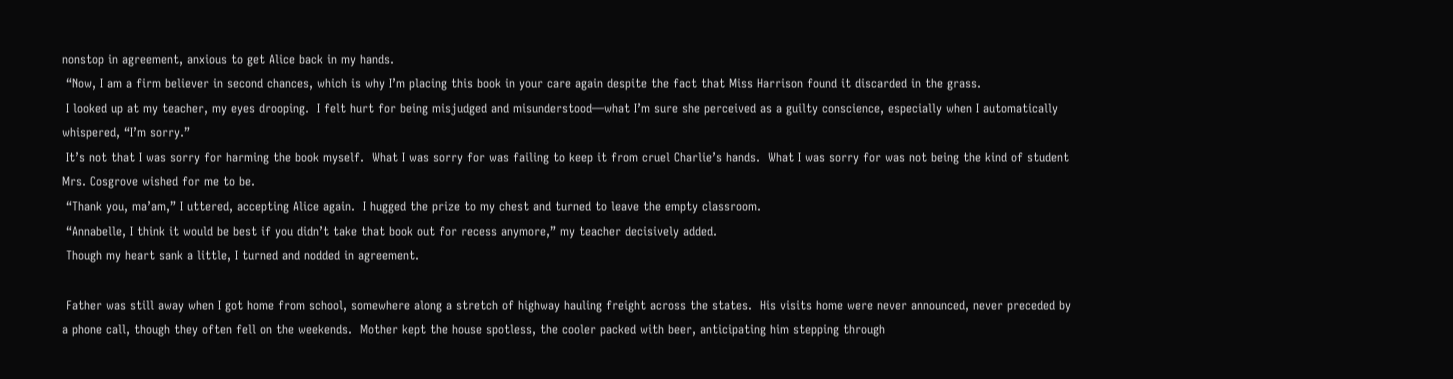nonstop in agreement, anxious to get Alice back in my hands.
 “Now, I am a firm believer in second chances, which is why I’m placing this book in your care again despite the fact that Miss Harrison found it discarded in the grass.
 I looked up at my teacher, my eyes drooping.  I felt hurt for being misjudged and misunderstood—what I’m sure she perceived as a guilty conscience, especially when I automatically whispered, “I’m sorry.”
 It’s not that I was sorry for harming the book myself.  What I was sorry for was failing to keep it from cruel Charlie’s hands.  What I was sorry for was not being the kind of student Mrs. Cosgrove wished for me to be.
 “Thank you, ma’am,” I uttered, accepting Alice again.  I hugged the prize to my chest and turned to leave the empty classroom.
 “Annabelle, I think it would be best if you didn’t take that book out for recess anymore,” my teacher decisively added.
 Though my heart sank a little, I turned and nodded in agreement.

 Father was still away when I got home from school, somewhere along a stretch of highway hauling freight across the states.  His visits home were never announced, never preceded by a phone call, though they often fell on the weekends.  Mother kept the house spotless, the cooler packed with beer, anticipating him stepping through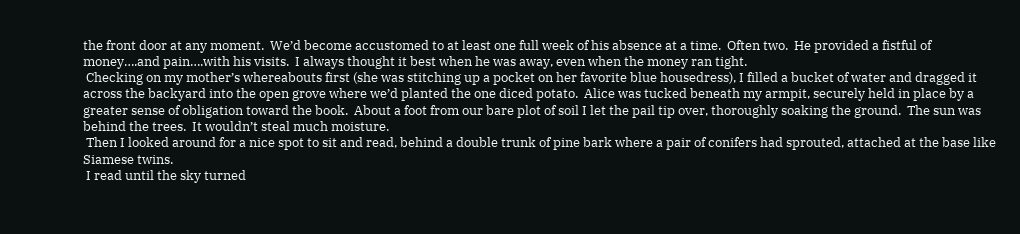the front door at any moment.  We’d become accustomed to at least one full week of his absence at a time.  Often two.  He provided a fistful of money….and pain….with his visits.  I always thought it best when he was away, even when the money ran tight.
 Checking on my mother’s whereabouts first (she was stitching up a pocket on her favorite blue housedress), I filled a bucket of water and dragged it across the backyard into the open grove where we’d planted the one diced potato.  Alice was tucked beneath my armpit, securely held in place by a greater sense of obligation toward the book.  About a foot from our bare plot of soil I let the pail tip over, thoroughly soaking the ground.  The sun was behind the trees.  It wouldn’t steal much moisture.
 Then I looked around for a nice spot to sit and read, behind a double trunk of pine bark where a pair of conifers had sprouted, attached at the base like Siamese twins.
 I read until the sky turned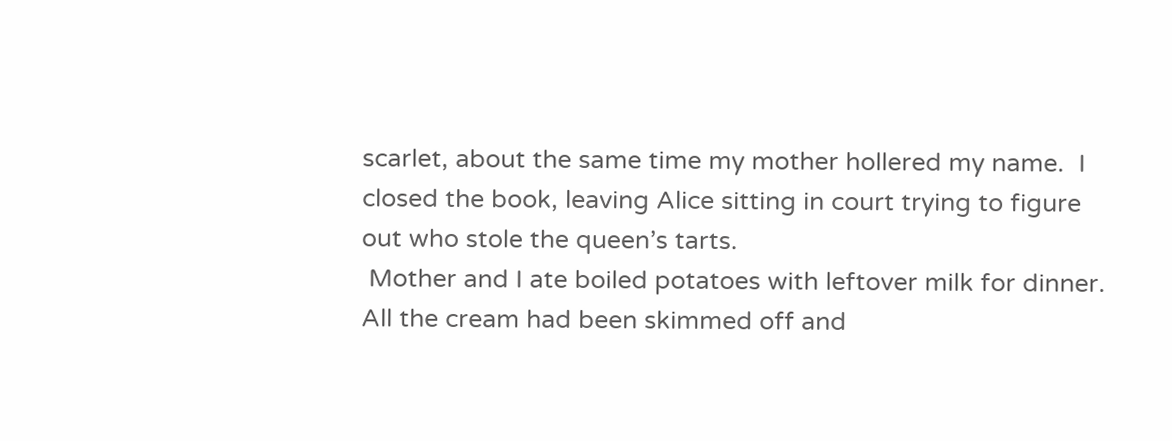scarlet, about the same time my mother hollered my name.  I closed the book, leaving Alice sitting in court trying to figure out who stole the queen’s tarts.
 Mother and I ate boiled potatoes with leftover milk for dinner.  All the cream had been skimmed off and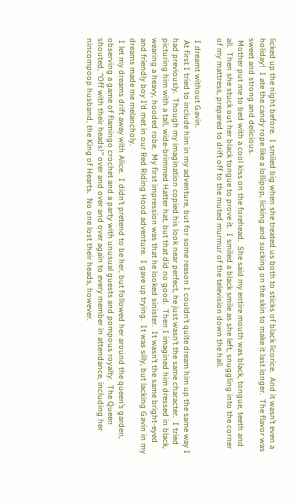licked up the night before.  I smiled big when she treated us both to sticks of black licorice.  And it wasn’t even a holiday!  I ate the candy rope like a lollipop, licking and sucking on the skin to make it last longer.  The flavor was sweet and strong and delicious.
 Mother put me to bed with a cool kiss on the forehead.  She said my entire mouth was black, tongue, teeth and all.  Then she stuck out her black tongue to prove it.  I smiled a black smile as she left, snuggling into the corner of my mattress, prepared to drift off to the muted murmur of the television down the hall.

 I dreamt without Gavin.
 At first I tried to include him in my adventure, but for some reason I couldn’t quite dream him up the same way I had previously.  Though my imagination copied his look near perfect, he just wasn’t the same character.  I tried picturing him with a tall, wide-brimmed Hatter hat, but that did no good.  Then I imagined him dressed in black, wearing a heavy, hooded robe.  My first impression was that he looked sinister.  It wasn’t the same bright-eyed and friendly boy I’d met in our Red Riding Hood adventure.  I gave up trying.  It was silly, but lacking Gavin in my dreams made me melancholy.
 I let my dreams drift away with Alice.  I didn’t pretend to be her, but followed her around the queen’s garden, observing a game of flamingo crochet and a party with unusual guests and pompous royalty.  The Queen shouted, “Off with their heads!” over and over and over again to every member in attendance, including her nincompoop husband, the King of Hearts.  No one lost their heads, however.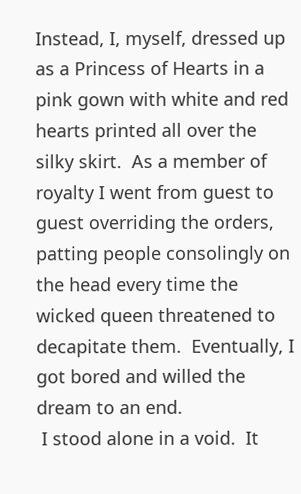Instead, I, myself, dressed up as a Princess of Hearts in a pink gown with white and red hearts printed all over the silky skirt.  As a member of royalty I went from guest to guest overriding the orders, patting people consolingly on the head every time the wicked queen threatened to decapitate them.  Eventually, I got bored and willed the dream to an end.
 I stood alone in a void.  It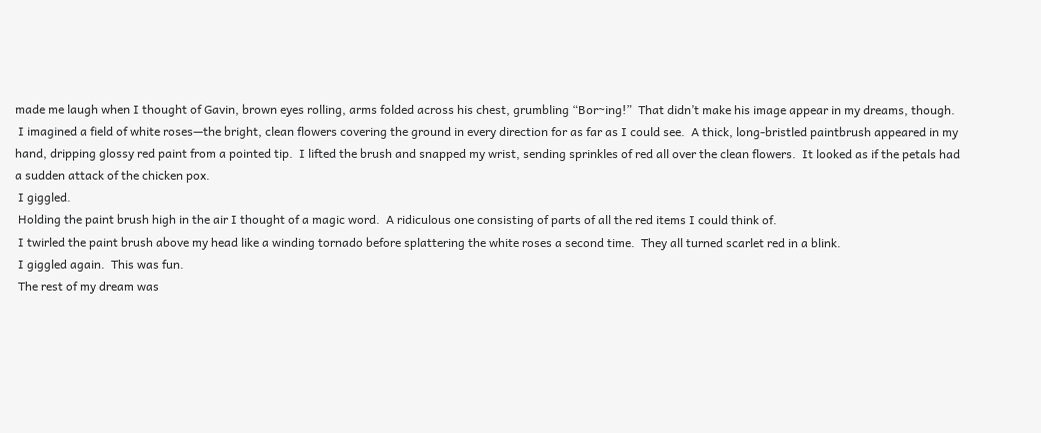made me laugh when I thought of Gavin, brown eyes rolling, arms folded across his chest, grumbling “Bor~ing!”  That didn’t make his image appear in my dreams, though.
 I imagined a field of white roses—the bright, clean flowers covering the ground in every direction for as far as I could see.  A thick, long-bristled paintbrush appeared in my hand, dripping glossy red paint from a pointed tip.  I lifted the brush and snapped my wrist, sending sprinkles of red all over the clean flowers.  It looked as if the petals had a sudden attack of the chicken pox.
 I giggled.
 Holding the paint brush high in the air I thought of a magic word.  A ridiculous one consisting of parts of all the red items I could think of.
 I twirled the paint brush above my head like a winding tornado before splattering the white roses a second time.  They all turned scarlet red in a blink.
 I giggled again.  This was fun.
 The rest of my dream was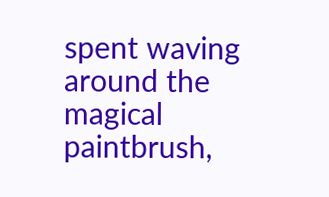spent waving around the magical paintbrush,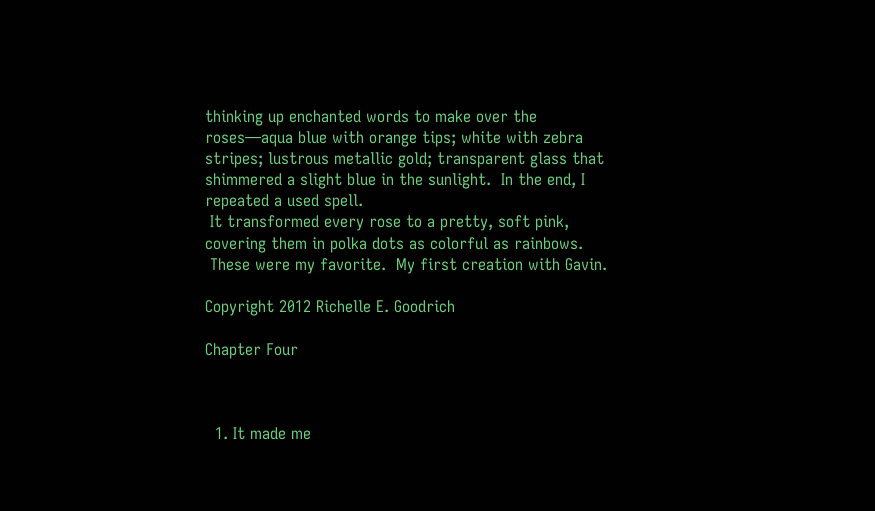thinking up enchanted words to make over the roses—aqua blue with orange tips; white with zebra stripes; lustrous metallic gold; transparent glass that shimmered a slight blue in the sunlight.  In the end, I repeated a used spell.
 It transformed every rose to a pretty, soft pink, covering them in polka dots as colorful as rainbows.
 These were my favorite.  My first creation with Gavin.

Copyright 2012 Richelle E. Goodrich

Chapter Four



  1. It made me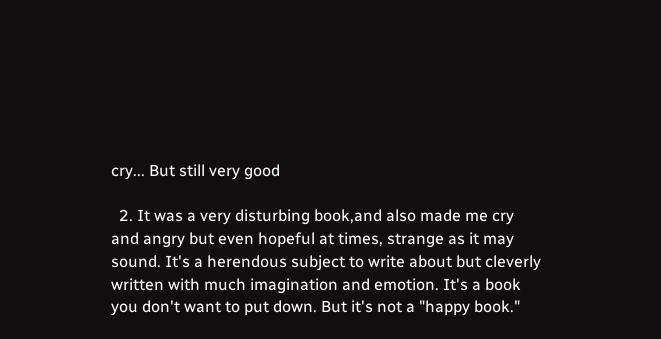cry... But still very good

  2. It was a very disturbing book,and also made me cry and angry but even hopeful at times, strange as it may sound. It's a herendous subject to write about but cleverly written with much imagination and emotion. It's a book you don't want to put down. But it's not a "happy book."